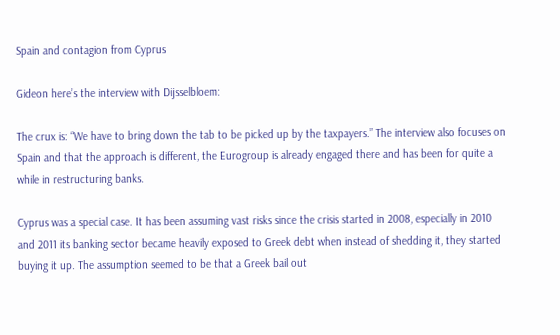Spain and contagion from Cyprus

Gideon here’s the interview with Dijsselbloem:

The crux is: “We have to bring down the tab to be picked up by the taxpayers.” The interview also focuses on Spain and that the approach is different, the Eurogroup is already engaged there and has been for quite a while in restructuring banks.

Cyprus was a special case. It has been assuming vast risks since the crisis started in 2008, especially in 2010 and 2011 its banking sector became heavily exposed to Greek debt when instead of shedding it, they started buying it up. The assumption seemed to be that a Greek bail out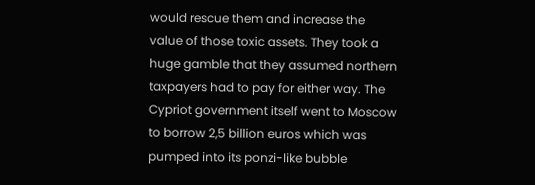would rescue them and increase the value of those toxic assets. They took a huge gamble that they assumed northern taxpayers had to pay for either way. The Cypriot government itself went to Moscow to borrow 2,5 billion euros which was pumped into its ponzi-like bubble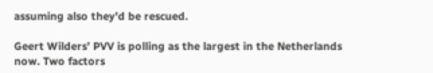assuming also they’d be rescued.

Geert Wilders’ PVV is polling as the largest in the Netherlands now. Two factors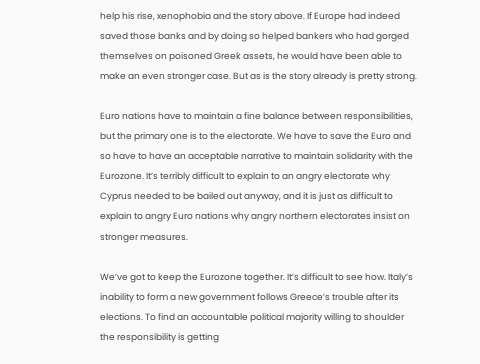help his rise, xenophobia and the story above. If Europe had indeed saved those banks and by doing so helped bankers who had gorged themselves on poisoned Greek assets, he would have been able to make an even stronger case. But as is the story already is pretty strong.

Euro nations have to maintain a fine balance between responsibilities, but the primary one is to the electorate. We have to save the Euro and so have to have an acceptable narrative to maintain solidarity with the Eurozone. It’s terribly difficult to explain to an angry electorate why Cyprus needed to be bailed out anyway, and it is just as difficult to explain to angry Euro nations why angry northern electorates insist on stronger measures.

We’ve got to keep the Eurozone together. It’s difficult to see how. Italy’s inability to form a new government follows Greece’s trouble after its elections. To find an accountable political majority willing to shoulder the responsibility is getting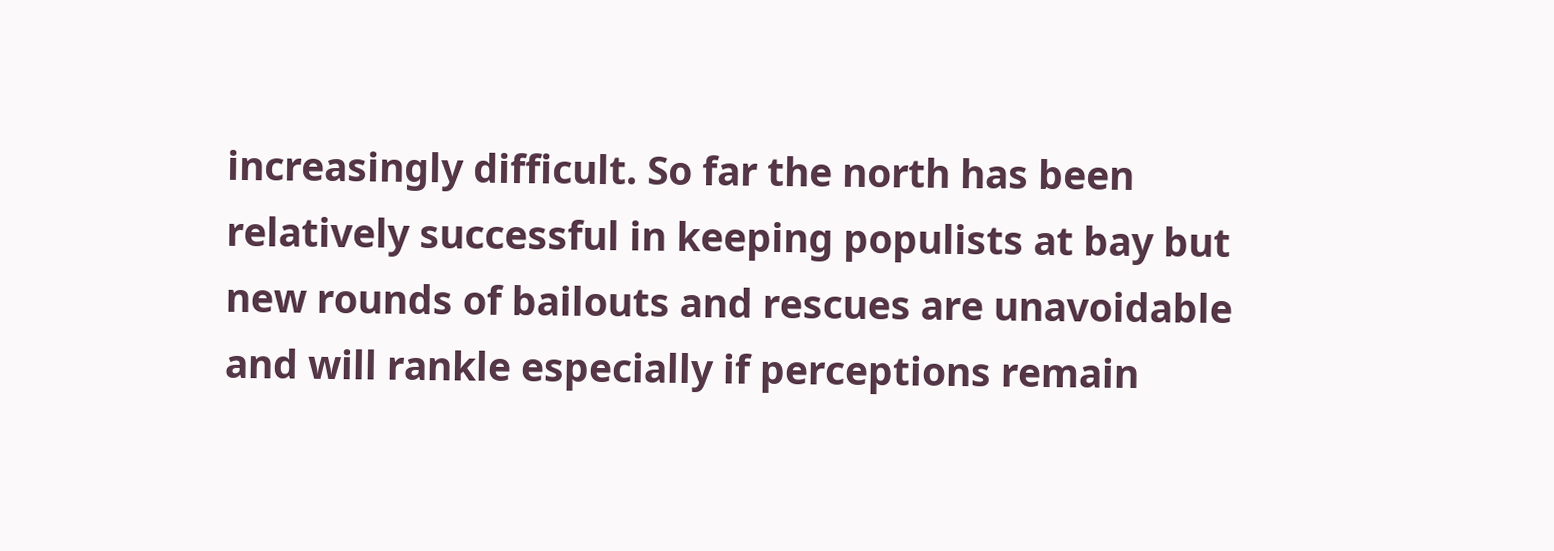increasingly difficult. So far the north has been relatively successful in keeping populists at bay but new rounds of bailouts and rescues are unavoidable and will rankle especially if perceptions remain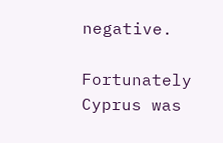negative.

Fortunately Cyprus was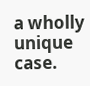a wholly unique case.